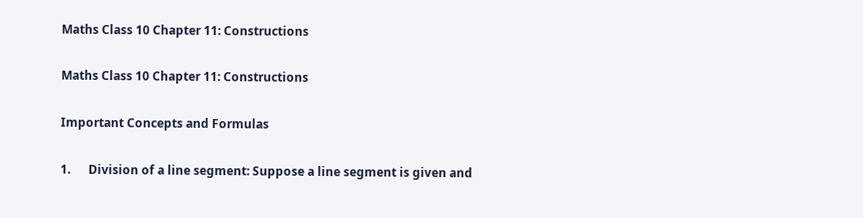Maths Class 10 Chapter 11: Constructions

Maths Class 10 Chapter 11: Constructions

Important Concepts and Formulas

1.      Division of a line segment: Suppose a line segment is given and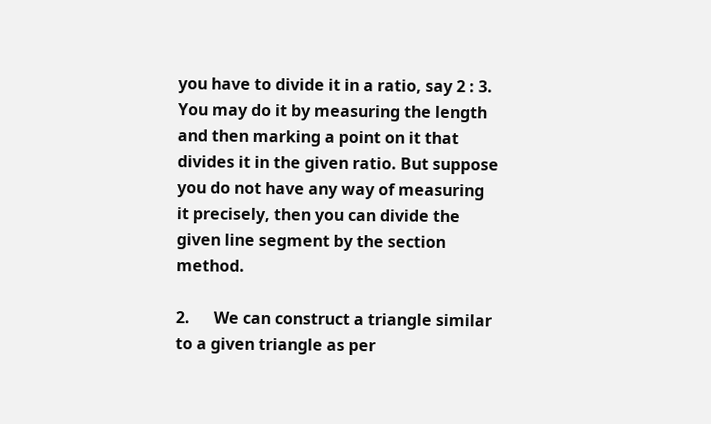you have to divide it in a ratio, say 2 : 3. You may do it by measuring the length and then marking a point on it that divides it in the given ratio. But suppose you do not have any way of measuring it precisely, then you can divide the given line segment by the section method.

2.      We can construct a triangle similar to a given triangle as per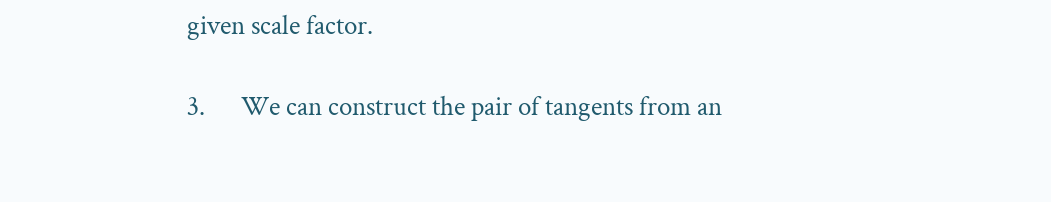given scale factor.

3.      We can construct the pair of tangents from an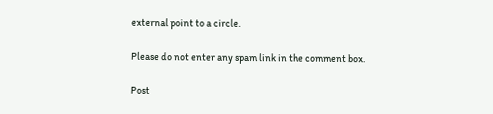external point to a circle.

Please do not enter any spam link in the comment box.

Post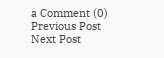a Comment (0)
Previous Post Next Post